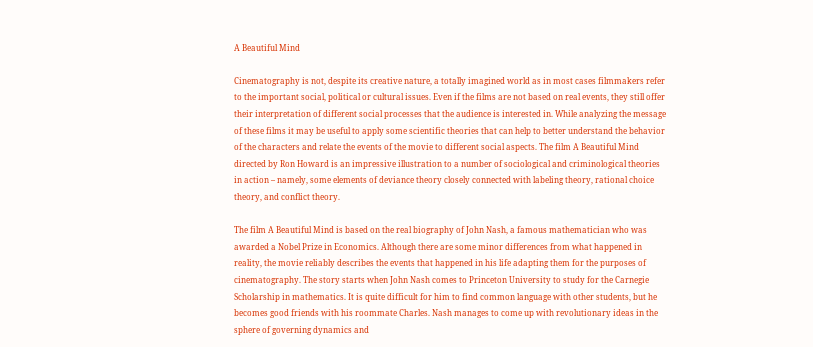A Beautiful Mind

Cinematography is not, despite its creative nature, a totally imagined world as in most cases filmmakers refer to the important social, political or cultural issues. Even if the films are not based on real events, they still offer their interpretation of different social processes that the audience is interested in. While analyzing the message of these films it may be useful to apply some scientific theories that can help to better understand the behavior of the characters and relate the events of the movie to different social aspects. The film A Beautiful Mind directed by Ron Howard is an impressive illustration to a number of sociological and criminological theories in action – namely, some elements of deviance theory closely connected with labeling theory, rational choice theory, and conflict theory.

The film A Beautiful Mind is based on the real biography of John Nash, a famous mathematician who was awarded a Nobel Prize in Economics. Although there are some minor differences from what happened in reality, the movie reliably describes the events that happened in his life adapting them for the purposes of cinematography. The story starts when John Nash comes to Princeton University to study for the Carnegie Scholarship in mathematics. It is quite difficult for him to find common language with other students, but he becomes good friends with his roommate Charles. Nash manages to come up with revolutionary ideas in the sphere of governing dynamics and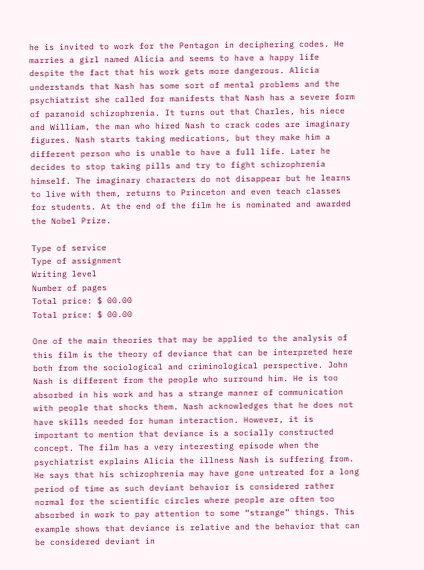he is invited to work for the Pentagon in deciphering codes. He marries a girl named Alicia and seems to have a happy life despite the fact that his work gets more dangerous. Alicia understands that Nash has some sort of mental problems and the psychiatrist she called for manifests that Nash has a severe form of paranoid schizophrenia. It turns out that Charles, his niece and William, the man who hired Nash to crack codes are imaginary figures. Nash starts taking medications, but they make him a different person who is unable to have a full life. Later he decides to stop taking pills and try to fight schizophrenia himself. The imaginary characters do not disappear but he learns to live with them, returns to Princeton and even teach classes for students. At the end of the film he is nominated and awarded the Nobel Prize.

Type of service
Type of assignment
Writing level
Number of pages
Total price: $ 00.00
Total price: $ 00.00

One of the main theories that may be applied to the analysis of this film is the theory of deviance that can be interpreted here both from the sociological and criminological perspective. John Nash is different from the people who surround him. He is too absorbed in his work and has a strange manner of communication with people that shocks them. Nash acknowledges that he does not have skills needed for human interaction. However, it is important to mention that deviance is a socially constructed concept. The film has a very interesting episode when the psychiatrist explains Alicia the illness Nash is suffering from. He says that his schizophrenia may have gone untreated for a long period of time as such deviant behavior is considered rather normal for the scientific circles where people are often too absorbed in work to pay attention to some “strange” things. This example shows that deviance is relative and the behavior that can be considered deviant in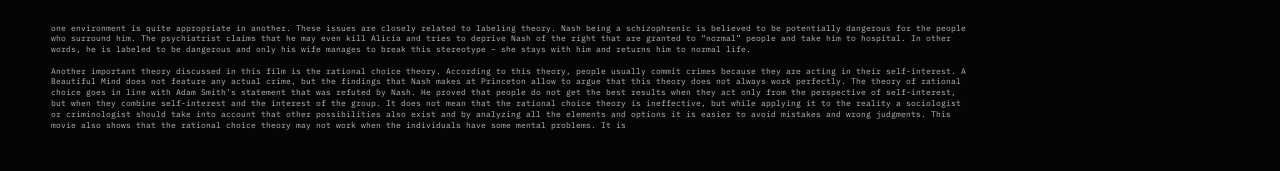one environment is quite appropriate in another. These issues are closely related to labeling theory. Nash being a schizophrenic is believed to be potentially dangerous for the people who surround him. The psychiatrist claims that he may even kill Alicia and tries to deprive Nash of the right that are granted to “normal” people and take him to hospital. In other words, he is labeled to be dangerous and only his wife manages to break this stereotype – she stays with him and returns him to normal life.

Another important theory discussed in this film is the rational choice theory. According to this theory, people usually commit crimes because they are acting in their self-interest. A Beautiful Mind does not feature any actual crime, but the findings that Nash makes at Princeton allow to argue that this theory does not always work perfectly. The theory of rational choice goes in line with Adam Smith’s statement that was refuted by Nash. He proved that people do not get the best results when they act only from the perspective of self-interest, but when they combine self-interest and the interest of the group. It does not mean that the rational choice theory is ineffective, but while applying it to the reality a sociologist or criminologist should take into account that other possibilities also exist and by analyzing all the elements and options it is easier to avoid mistakes and wrong judgments. This movie also shows that the rational choice theory may not work when the individuals have some mental problems. It is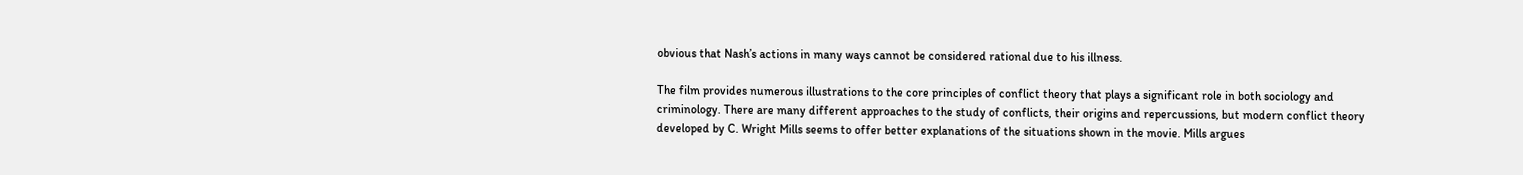obvious that Nash’s actions in many ways cannot be considered rational due to his illness.

The film provides numerous illustrations to the core principles of conflict theory that plays a significant role in both sociology and criminology. There are many different approaches to the study of conflicts, their origins and repercussions, but modern conflict theory developed by C. Wright Mills seems to offer better explanations of the situations shown in the movie. Mills argues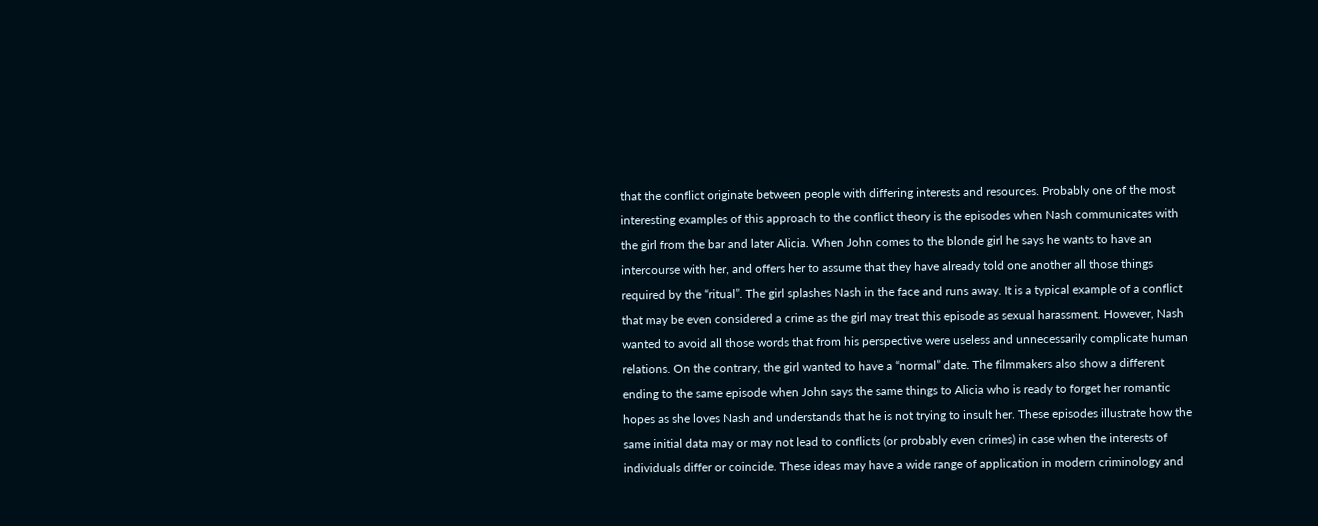that the conflict originate between people with differing interests and resources. Probably one of the most interesting examples of this approach to the conflict theory is the episodes when Nash communicates with the girl from the bar and later Alicia. When John comes to the blonde girl he says he wants to have an intercourse with her, and offers her to assume that they have already told one another all those things required by the “ritual”. The girl splashes Nash in the face and runs away. It is a typical example of a conflict that may be even considered a crime as the girl may treat this episode as sexual harassment. However, Nash wanted to avoid all those words that from his perspective were useless and unnecessarily complicate human relations. On the contrary, the girl wanted to have a “normal” date. The filmmakers also show a different ending to the same episode when John says the same things to Alicia who is ready to forget her romantic hopes as she loves Nash and understands that he is not trying to insult her. These episodes illustrate how the same initial data may or may not lead to conflicts (or probably even crimes) in case when the interests of individuals differ or coincide. These ideas may have a wide range of application in modern criminology and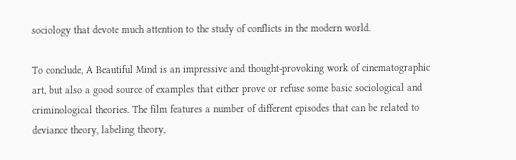sociology that devote much attention to the study of conflicts in the modern world.

To conclude, A Beautiful Mind is an impressive and thought-provoking work of cinematographic art, but also a good source of examples that either prove or refuse some basic sociological and criminological theories. The film features a number of different episodes that can be related to deviance theory, labeling theory,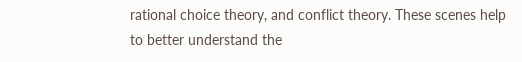rational choice theory, and conflict theory. These scenes help to better understand the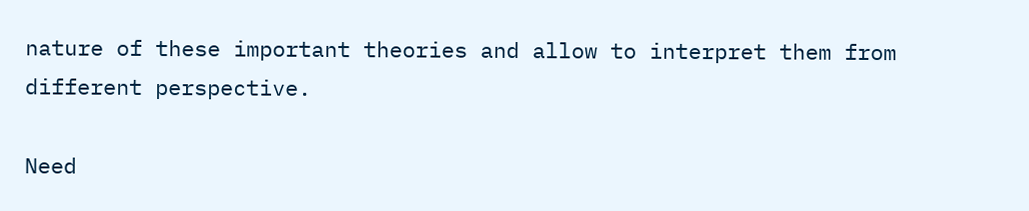nature of these important theories and allow to interpret them from different perspective.

Need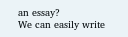an essay?
We can easily write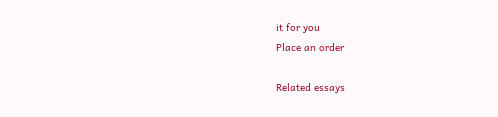it for you
Place an order

Related essays